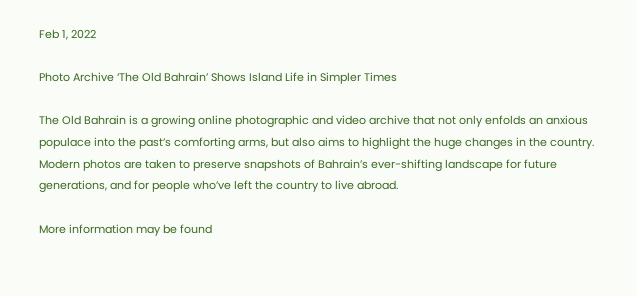Feb 1, 2022

Photo Archive ‘The Old Bahrain’ Shows Island Life in Simpler Times

The Old Bahrain is a growing online photographic and video archive that not only enfolds an anxious populace into the past’s comforting arms, but also aims to highlight the huge changes in the country. Modern photos are taken to preserve snapshots of Bahrain’s ever-shifting landscape for future generations, and for people who’ve left the country to live abroad.

More information may be found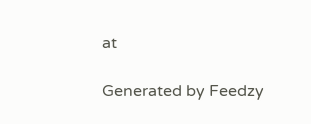at

Generated by Feedzy